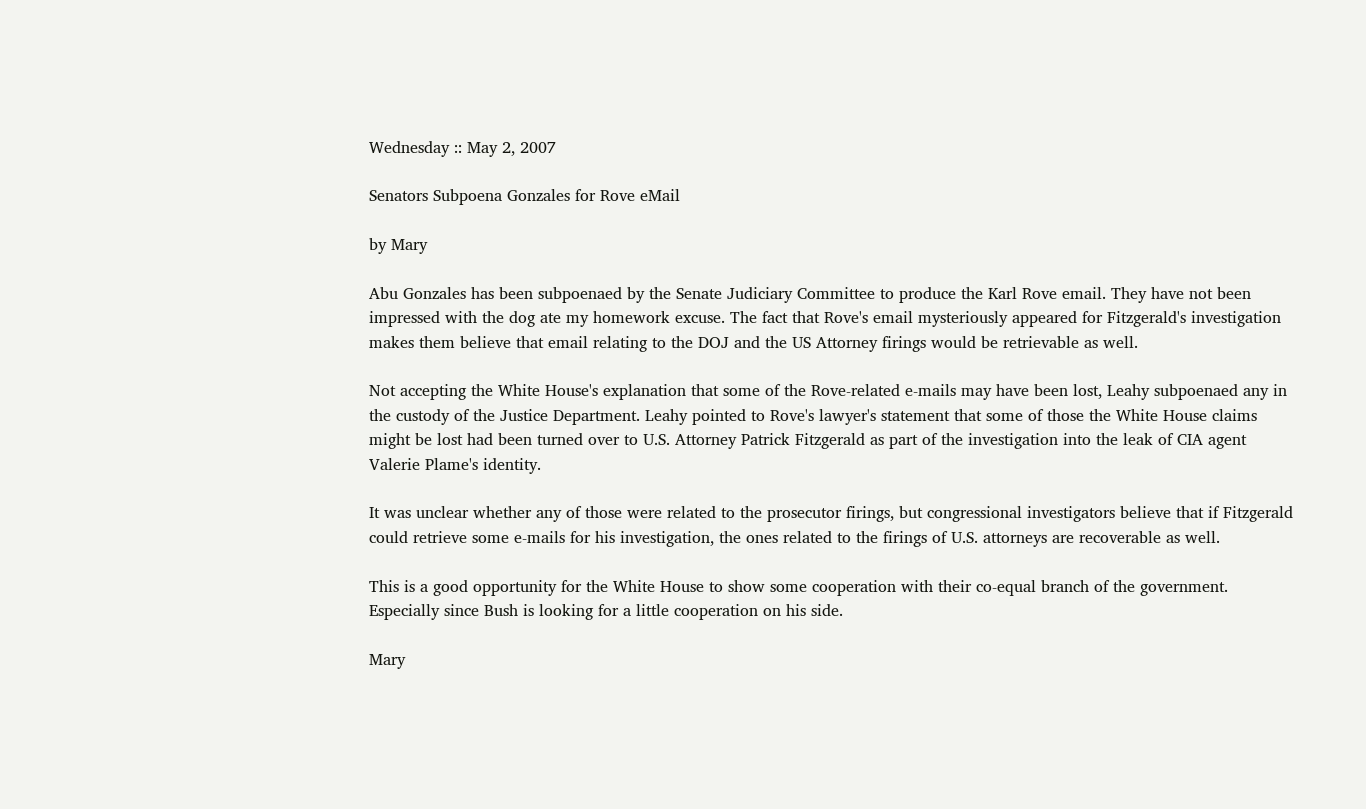Wednesday :: May 2, 2007

Senators Subpoena Gonzales for Rove eMail

by Mary

Abu Gonzales has been subpoenaed by the Senate Judiciary Committee to produce the Karl Rove email. They have not been impressed with the dog ate my homework excuse. The fact that Rove's email mysteriously appeared for Fitzgerald's investigation makes them believe that email relating to the DOJ and the US Attorney firings would be retrievable as well.

Not accepting the White House's explanation that some of the Rove-related e-mails may have been lost, Leahy subpoenaed any in the custody of the Justice Department. Leahy pointed to Rove's lawyer's statement that some of those the White House claims might be lost had been turned over to U.S. Attorney Patrick Fitzgerald as part of the investigation into the leak of CIA agent Valerie Plame's identity.

It was unclear whether any of those were related to the prosecutor firings, but congressional investigators believe that if Fitzgerald could retrieve some e-mails for his investigation, the ones related to the firings of U.S. attorneys are recoverable as well.

This is a good opportunity for the White House to show some cooperation with their co-equal branch of the government. Especially since Bush is looking for a little cooperation on his side.

Mary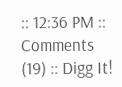:: 12:36 PM :: Comments (19) :: Digg It!